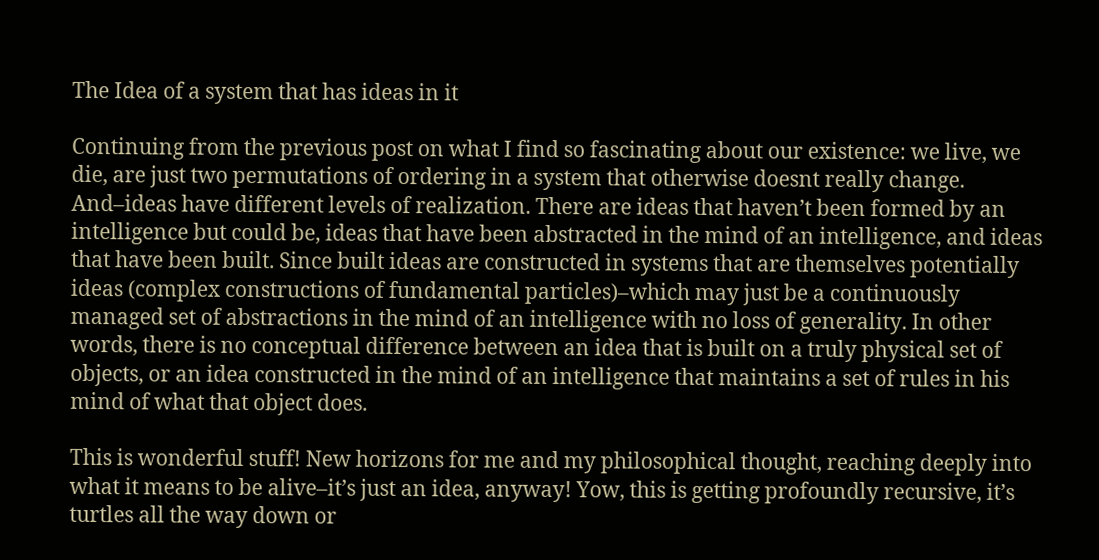The Idea of a system that has ideas in it

Continuing from the previous post on what I find so fascinating about our existence: we live, we die, are just two permutations of ordering in a system that otherwise doesnt really change. And–ideas have different levels of realization. There are ideas that haven’t been formed by an intelligence but could be, ideas that have been abstracted in the mind of an intelligence, and ideas that have been built. Since built ideas are constructed in systems that are themselves potentially ideas (complex constructions of fundamental particles)–which may just be a continuously managed set of abstractions in the mind of an intelligence with no loss of generality. In other words, there is no conceptual difference between an idea that is built on a truly physical set of objects, or an idea constructed in the mind of an intelligence that maintains a set of rules in his mind of what that object does.

This is wonderful stuff! New horizons for me and my philosophical thought, reaching deeply into what it means to be alive–it’s just an idea, anyway! Yow, this is getting profoundly recursive, it’s turtles all the way down or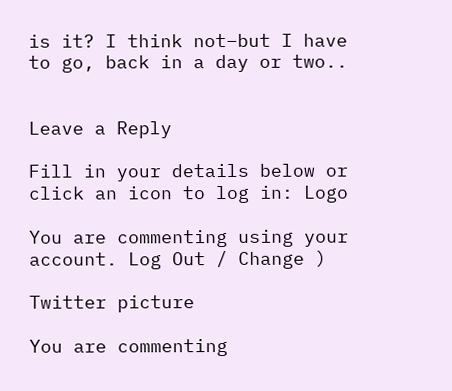is it? I think not–but I have to go, back in a day or two..


Leave a Reply

Fill in your details below or click an icon to log in: Logo

You are commenting using your account. Log Out / Change )

Twitter picture

You are commenting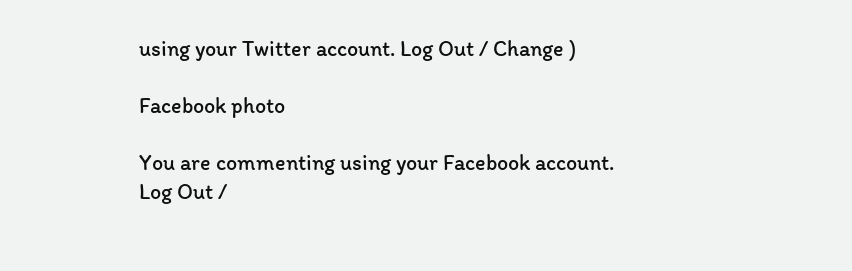using your Twitter account. Log Out / Change )

Facebook photo

You are commenting using your Facebook account. Log Out /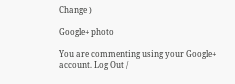Change )

Google+ photo

You are commenting using your Google+ account. Log Out /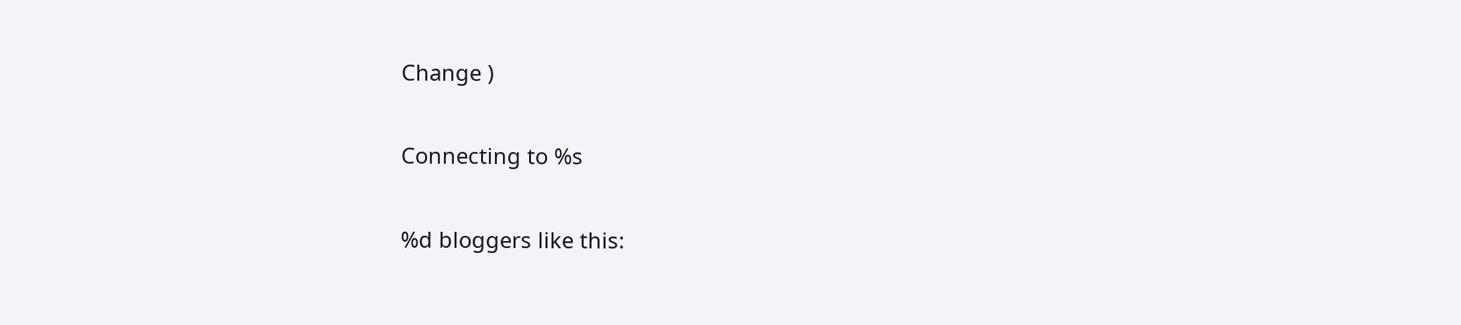Change )

Connecting to %s

%d bloggers like this: